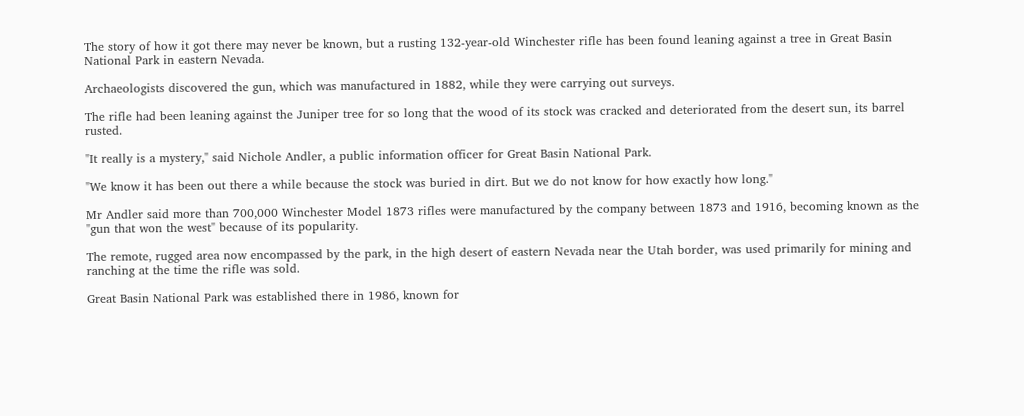The story of how it got there may never be known, but a rusting 132-year-old Winchester rifle has been found leaning against a tree in Great Basin National Park in eastern Nevada.

Archaeologists discovered the gun, which was manufactured in 1882, while they were carrying out surveys.

The rifle had been leaning against the Juniper tree for so long that the wood of its stock was cracked and deteriorated from the desert sun, its barrel rusted.

"It really is a mystery," said Nichole Andler, a public information officer for Great Basin National Park.

"We know it has been out there a while because the stock was buried in dirt. But we do not know for how exactly how long."

Mr Andler said more than 700,000 Winchester Model 1873 rifles were manufactured by the company between 1873 and 1916, becoming known as the "gun that won the west" because of its popularity.

The remote, rugged area now encompassed by the park, in the high desert of eastern Nevada near the Utah border, was used primarily for mining and ranching at the time the rifle was sold.

Great Basin National Park was established there in 1986, known for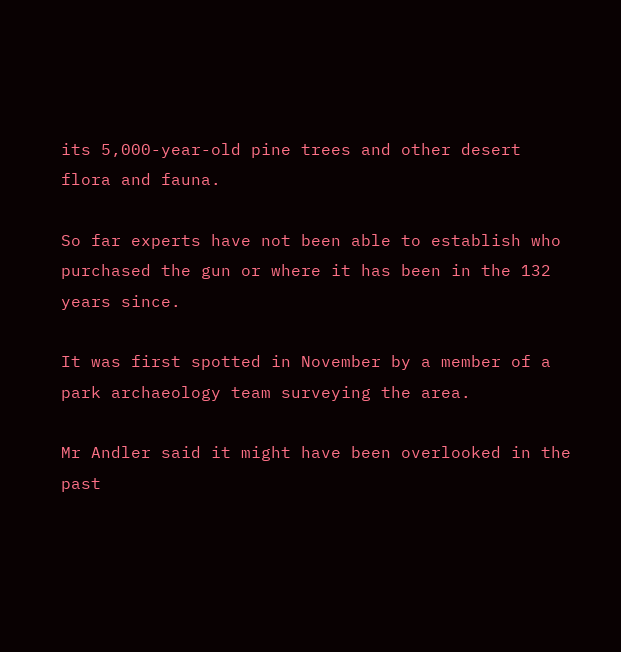its 5,000-year-old pine trees and other desert flora and fauna.

So far experts have not been able to establish who purchased the gun or where it has been in the 132 years since.

It was first spotted in November by a member of a park archaeology team surveying the area.

Mr Andler said it might have been overlooked in the past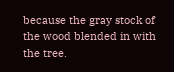because the gray stock of the wood blended in with the tree.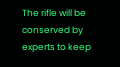The rifle will be conserved by experts to keep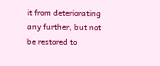it from deteriorating any further, but not be restored to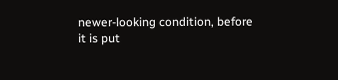newer-looking condition, before it is put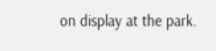on display at the park.